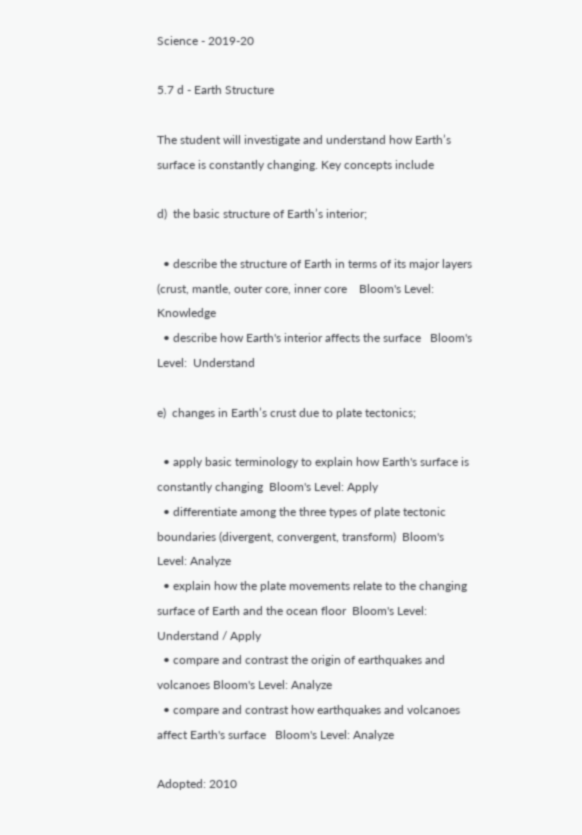Science - 2019-20

5.7 d - Earth Structure

The student will investigate and understand how Earth’s surface is constantly changing. Key concepts include

d)  the basic structure of Earth’s interior;

  • describe the structure of Earth in terms of its major layers (crust, mantle, outer core, inner core    Bloom's Level:   Knowledge
  • describe how Earth's interior affects the surface   Bloom's Level:  Understand

e)  changes in Earth’s crust due to plate tectonics;

  • apply basic terminology to explain how Earth's surface is constantly changing  Bloom's Level: Apply
  • differentiate among the three types of plate tectonic boundaries (divergent, convergent, transform)  Bloom's Level: Analyze
  • explain how the plate movements relate to the changing surface of Earth and the ocean floor  Bloom's Level:  Understand / Apply
  • compare and contrast the origin of earthquakes and volcanoes Bloom's Level: Analyze
  • compare and contrast how earthquakes and volcanoes affect Earth's surface   Bloom's Level: Analyze

Adopted: 2010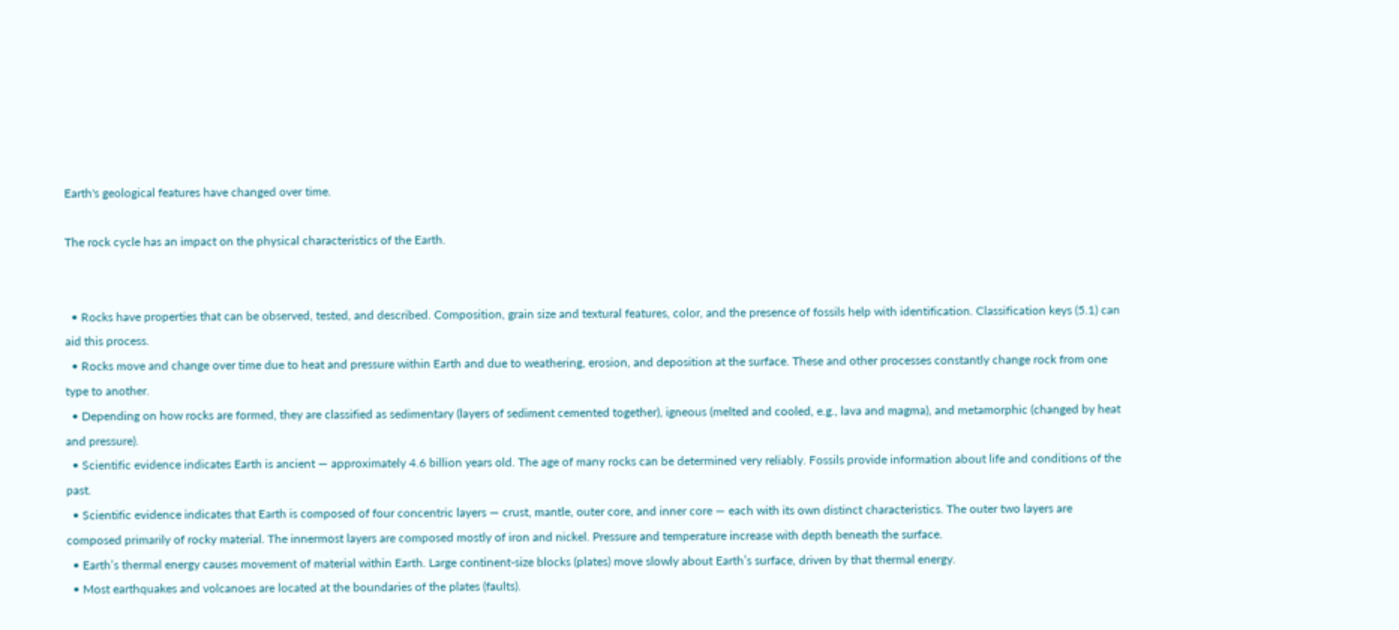Earth's geological features have changed over time.

The rock cycle has an impact on the physical characteristics of the Earth.


  • Rocks have properties that can be observed, tested, and described. Composition, grain size and textural features, color, and the presence of fossils help with identification. Classification keys (5.1) can aid this process.
  • Rocks move and change over time due to heat and pressure within Earth and due to weathering, erosion, and deposition at the surface. These and other processes constantly change rock from one type to another.
  • Depending on how rocks are formed, they are classified as sedimentary (layers of sediment cemented together), igneous (melted and cooled, e.g., lava and magma), and metamorphic (changed by heat and pressure).
  • Scientific evidence indicates Earth is ancient — approximately 4.6 billion years old. The age of many rocks can be determined very reliably. Fossils provide information about life and conditions of the past.
  • Scientific evidence indicates that Earth is composed of four concentric layers — crust, mantle, outer core, and inner core — each with its own distinct characteristics. The outer two layers are composed primarily of rocky material. The innermost layers are composed mostly of iron and nickel. Pressure and temperature increase with depth beneath the surface.
  • Earth’s thermal energy causes movement of material within Earth. Large continent-size blocks (plates) move slowly about Earth’s surface, driven by that thermal energy.
  • Most earthquakes and volcanoes are located at the boundaries of the plates (faults).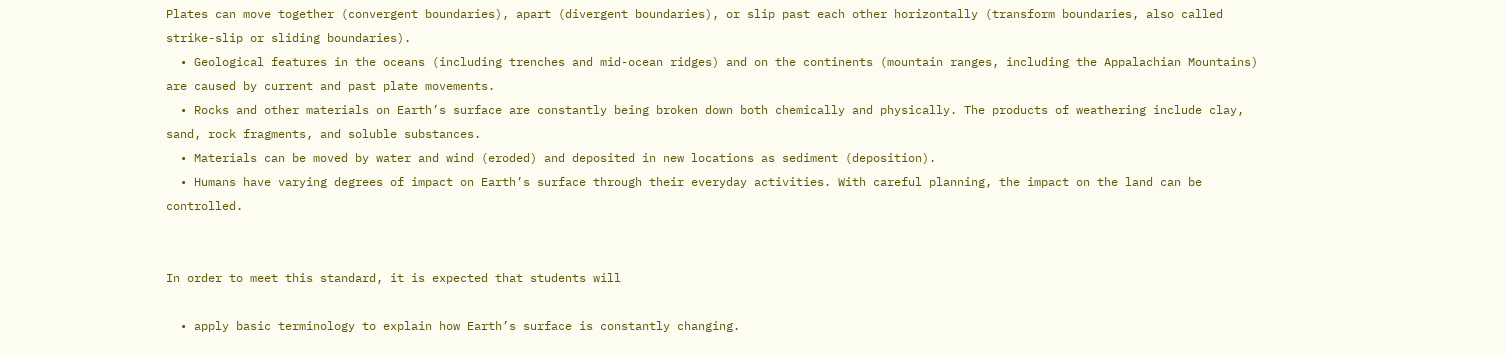Plates can move together (convergent boundaries), apart (divergent boundaries), or slip past each other horizontally (transform boundaries, also called strike-slip or sliding boundaries).
  • Geological features in the oceans (including trenches and mid-ocean ridges) and on the continents (mountain ranges, including the Appalachian Mountains) are caused by current and past plate movements.
  • Rocks and other materials on Earth’s surface are constantly being broken down both chemically and physically. The products of weathering include clay, sand, rock fragments, and soluble substances.
  • Materials can be moved by water and wind (eroded) and deposited in new locations as sediment (deposition).
  • Humans have varying degrees of impact on Earth’s surface through their everyday activities. With careful planning, the impact on the land can be controlled.


In order to meet this standard, it is expected that students will

  • apply basic terminology to explain how Earth’s surface is constantly changing.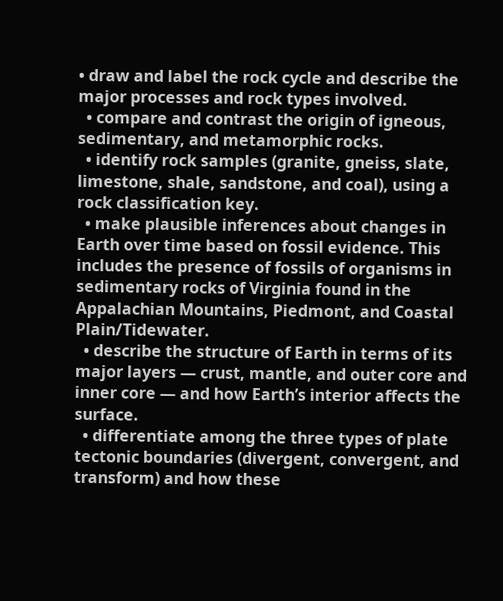• draw and label the rock cycle and describe the major processes and rock types involved.
  • compare and contrast the origin of igneous, sedimentary, and metamorphic rocks.
  • identify rock samples (granite, gneiss, slate, limestone, shale, sandstone, and coal), using a rock classification key.
  • make plausible inferences about changes in Earth over time based on fossil evidence. This includes the presence of fossils of organisms in sedimentary rocks of Virginia found in the Appalachian Mountains, Piedmont, and Coastal Plain/Tidewater.
  • describe the structure of Earth in terms of its major layers — crust, mantle, and outer core and inner core — and how Earth’s interior affects the surface.
  • differentiate among the three types of plate tectonic boundaries (divergent, convergent, and transform) and how these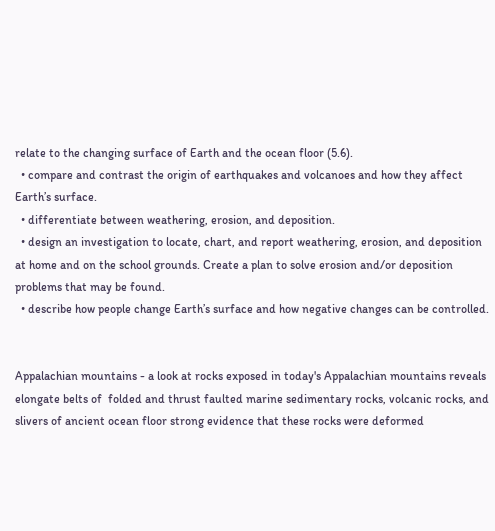relate to the changing surface of Earth and the ocean floor (5.6).
  • compare and contrast the origin of earthquakes and volcanoes and how they affect Earth’s surface.
  • differentiate between weathering, erosion, and deposition.
  • design an investigation to locate, chart, and report weathering, erosion, and deposition at home and on the school grounds. Create a plan to solve erosion and/or deposition problems that may be found.
  • describe how people change Earth’s surface and how negative changes can be controlled.


Appalachian mountains - a look at rocks exposed in today's Appalachian mountains reveals elongate belts of  folded and thrust faulted marine sedimentary rocks, volcanic rocks, and slivers of ancient ocean floor strong evidence that these rocks were deformed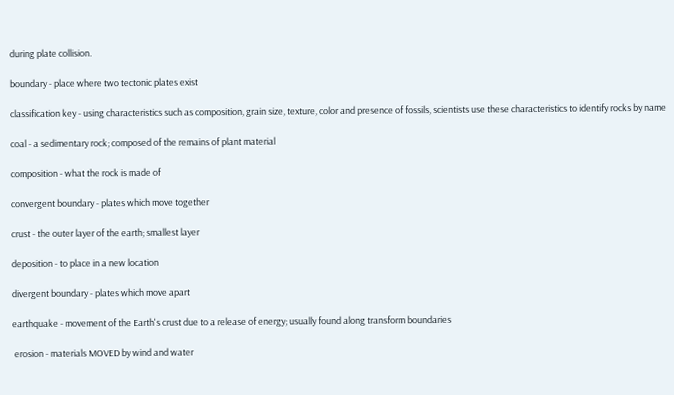during plate collision.

boundary - place where two tectonic plates exist

classification key - using characteristics such as composition, grain size, texture, color and presence of fossils, scientists use these characteristics to identify rocks by name

coal - a sedimentary rock; composed of the remains of plant material

composition - what the rock is made of

convergent boundary - plates which move together

crust - the outer layer of the earth; smallest layer

deposition - to place in a new location

divergent boundary - plates which move apart

earthquake - movement of the Earth's crust due to a release of energy; usually found along transform boundaries

 erosion - materials MOVED by wind and water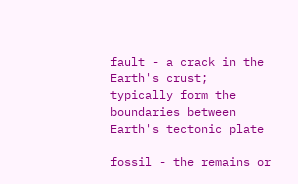fault - a crack in the Earth's crust; typically form the boundaries between Earth's tectonic plate

fossil - the remains or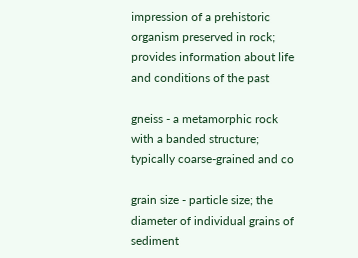impression of a prehistoric organism preserved in rock; provides information about life and conditions of the past

gneiss - a metamorphic rock with a banded structure; typically coarse-grained and co

grain size - particle size; the diameter of individual grains of sediment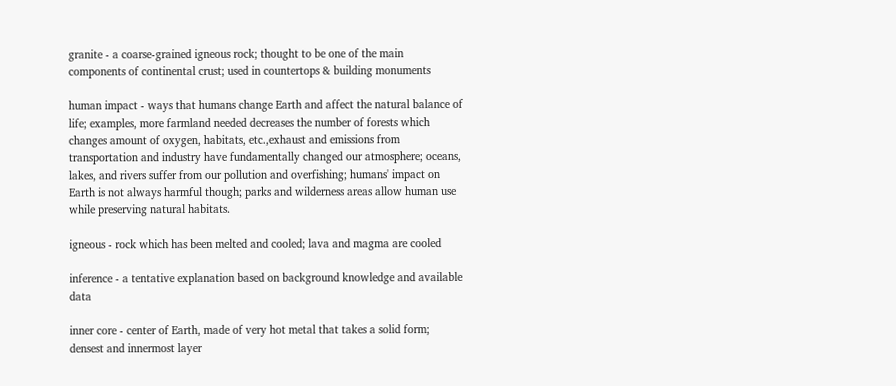granite - a coarse-grained igneous rock; thought to be one of the main components of continental crust; used in countertops & building monuments

human impact - ways that humans change Earth and affect the natural balance of life; examples, more farmland needed decreases the number of forests which changes amount of oxygen, habitats, etc.,exhaust and emissions from transportation and industry have fundamentally changed our atmosphere; oceans, lakes, and rivers suffer from our pollution and overfishing; humans' impact on Earth is not always harmful though; parks and wilderness areas allow human use while preserving natural habitats.

igneous - rock which has been melted and cooled; lava and magma are cooled

inference - a tentative explanation based on background knowledge and available data

inner core - center of Earth, made of very hot metal that takes a solid form; densest and innermost layer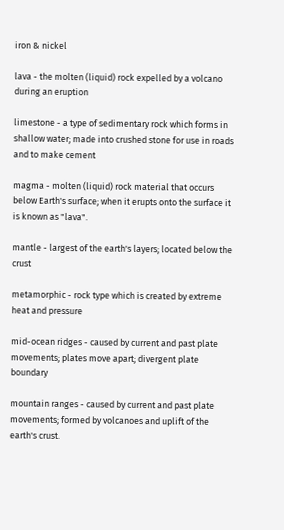iron & nickel

lava - the molten (liquid) rock expelled by a volcano during an eruption

limestone - a type of sedimentary rock which forms in shallow water; made into crushed stone for use in roads and to make cement

magma - molten (liquid) rock material that occurs below Earth's surface; when it erupts onto the surface it is known as "lava".

mantle - largest of the earth's layers; located below the crust

metamorphic - rock type which is created by extreme heat and pressure

mid-ocean ridges - caused by current and past plate movements; plates move apart; divergent plate boundary

mountain ranges - caused by current and past plate movements; formed by volcanoes and uplift of the earth's crust.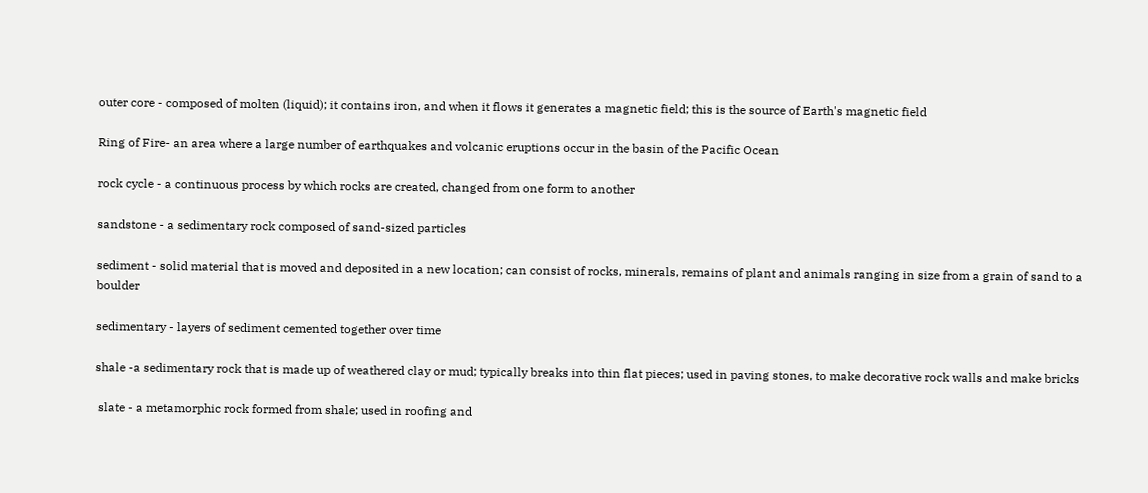outer core - composed of molten (liquid); it contains iron, and when it flows it generates a magnetic field; this is the source of Earth's magnetic field

Ring of Fire- an area where a large number of earthquakes and volcanic eruptions occur in the basin of the Pacific Ocean

rock cycle - a continuous process by which rocks are created, changed from one form to another

sandstone - a sedimentary rock composed of sand-sized particles

sediment - solid material that is moved and deposited in a new location; can consist of rocks, minerals, remains of plant and animals ranging in size from a grain of sand to a boulder

sedimentary - layers of sediment cemented together over time

shale -a sedimentary rock that is made up of weathered clay or mud; typically breaks into thin flat pieces; used in paving stones, to make decorative rock walls and make bricks

 slate - a metamorphic rock formed from shale; used in roofing and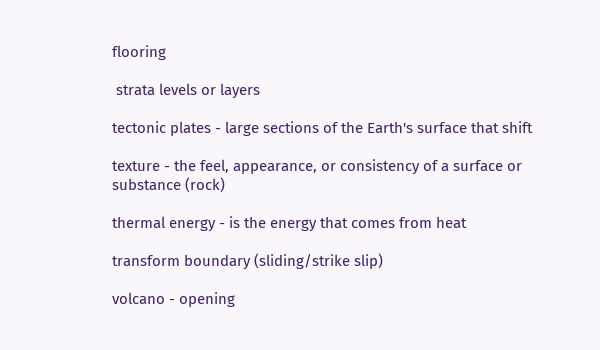flooring

 strata levels or layers

tectonic plates - large sections of the Earth's surface that shift

texture - the feel, appearance, or consistency of a surface or substance (rock)

thermal energy - is the energy that comes from heat

transform boundary (sliding/strike slip)

volcano - opening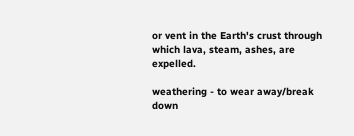or vent in the Earth's crust through which lava, steam, ashes, are expelled.

weathering - to wear away/break down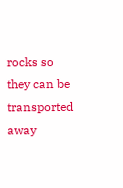rocks so they can be transported away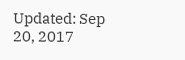Updated: Sep 20, 2017